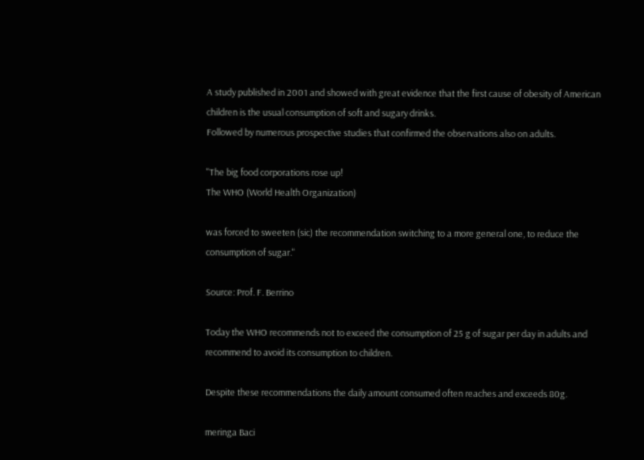A study published in 2001 and showed with great evidence that the first cause of obesity of American children is the usual consumption of soft and sugary drinks.
Followed by numerous prospective studies that confirmed the observations also on adults.

"The big food corporations rose up!
The WHO (World Health Organization)

was forced to sweeten (sic) the recommendation switching to a more general one, to reduce the consumption of sugar."

Source: Prof. F. Berrino

Today the WHO recommends not to exceed the consumption of 25 g of sugar per day in adults and recommend to avoid its consumption to children.

Despite these recommendations the daily amount consumed often reaches and exceeds 80g.

meringa Baci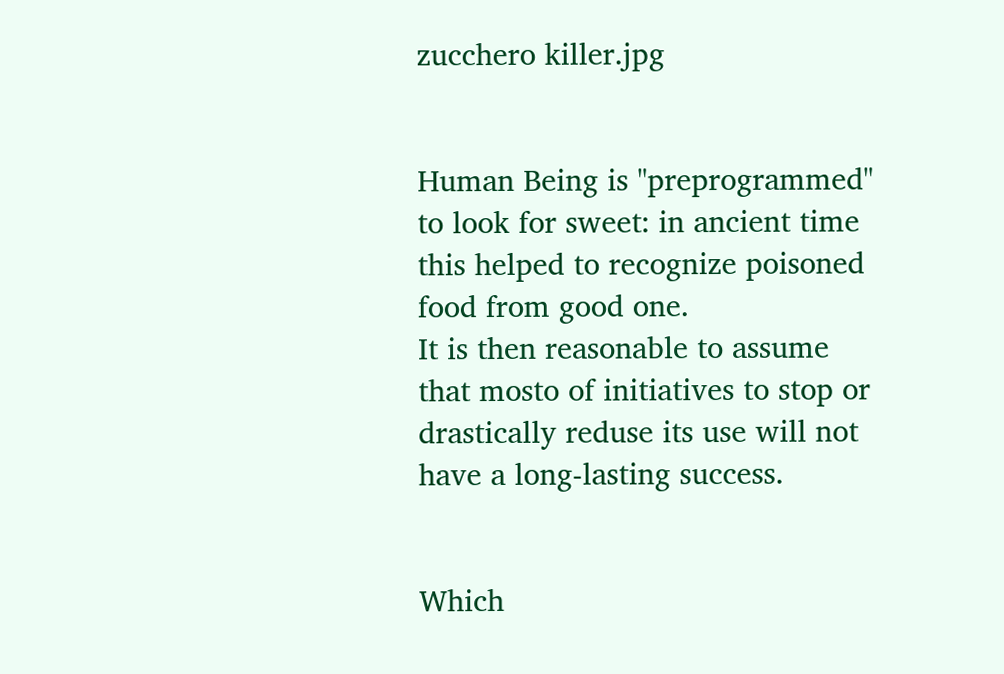zucchero killer.jpg


Human Being is "preprogrammed" to look for sweet: in ancient time this helped to recognize poisoned food from good one.
It is then reasonable to assume that mosto of initiatives to stop or drastically reduse its use will not have a long-lasting success.


Which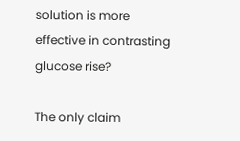solution is more effective in contrasting glucose rise?

The only claim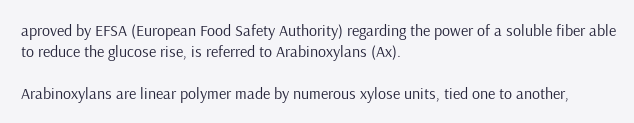aproved by EFSA (European Food Safety Authority) regarding the power of a soluble fiber able to reduce the glucose rise, is referred to Arabinoxylans (Ax).

Arabinoxylans are linear polymer made by numerous xylose units, tied one to another,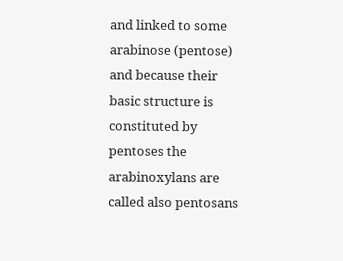and linked to some arabinose (pentose) and because their basic structure is constituted by pentoses the arabinoxylans are called also pentosans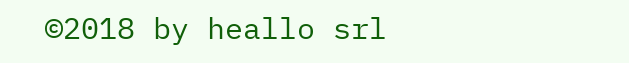©2018 by heallo srl